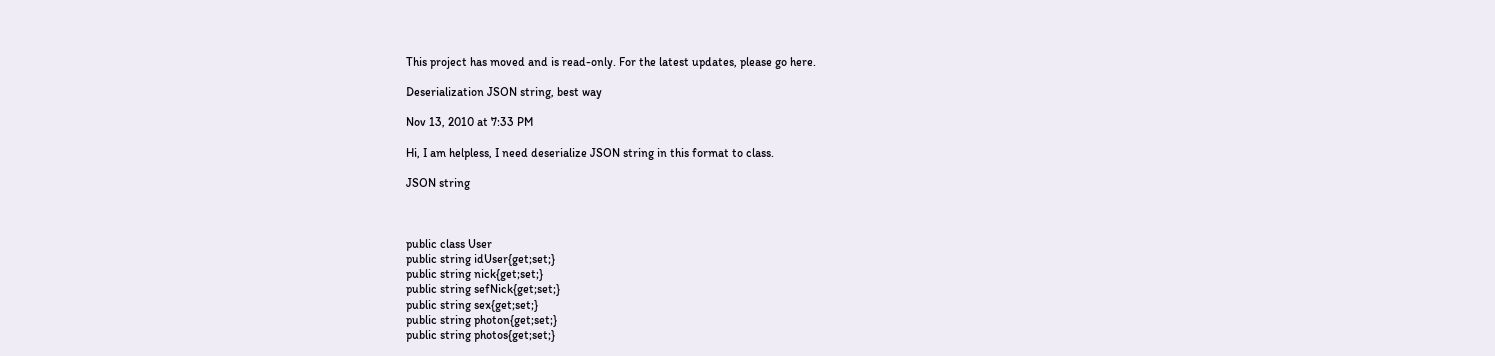This project has moved and is read-only. For the latest updates, please go here.

Deserialization JSON string, best way

Nov 13, 2010 at 7:33 PM

Hi, I am helpless, I need deserialize JSON string in this format to class.

JSON string



public class User
public string idUser{get;set;}
public string nick{get;set;}
public string sefNick{get;set;}
public string sex{get;set;}
public string photon{get;set;}
public string photos{get;set;}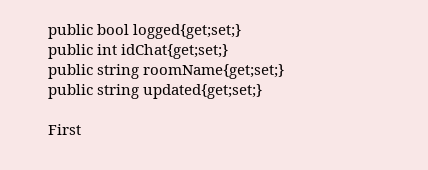public bool logged{get;set;}
public int idChat{get;set;}
public string roomName{get;set;}
public string updated{get;set;}

First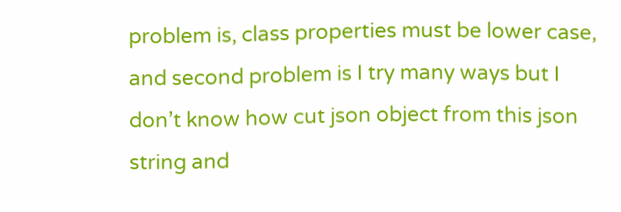problem is, class properties must be lower case, and second problem is I try many ways but I don’t know how cut json object from this json string and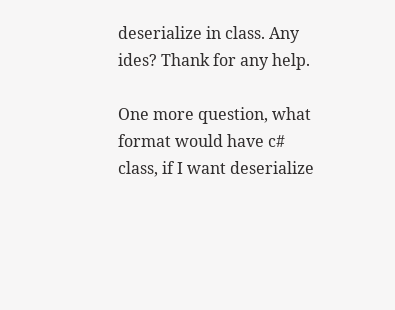deserialize in class. Any ides? Thank for any help.

One more question, what format would have c# class, if I want deserialize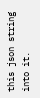this json string into it.